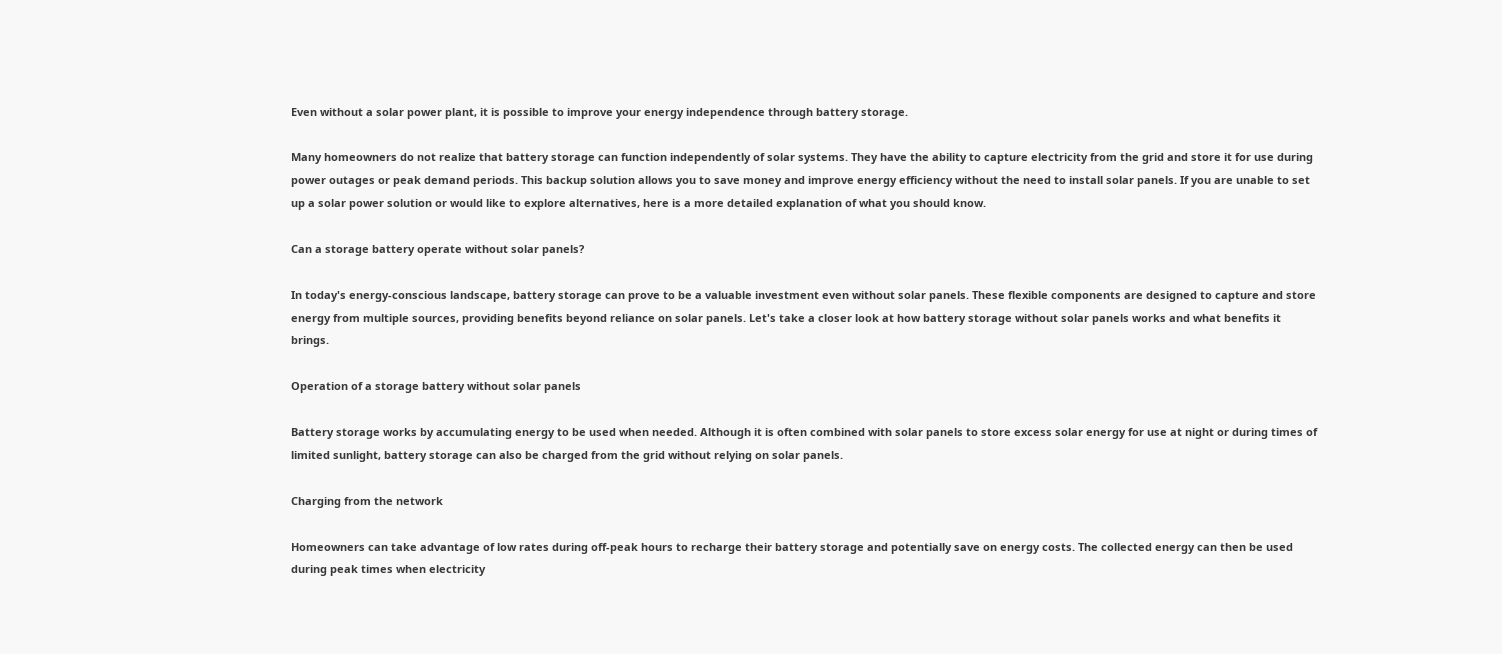Even without a solar power plant, it is possible to improve your energy independence through battery storage.

Many homeowners do not realize that battery storage can function independently of solar systems. They have the ability to capture electricity from the grid and store it for use during power outages or peak demand periods. This backup solution allows you to save money and improve energy efficiency without the need to install solar panels. If you are unable to set up a solar power solution or would like to explore alternatives, here is a more detailed explanation of what you should know.

Can a storage battery operate without solar panels?

In today's energy-conscious landscape, battery storage can prove to be a valuable investment even without solar panels. These flexible components are designed to capture and store energy from multiple sources, providing benefits beyond reliance on solar panels. Let's take a closer look at how battery storage without solar panels works and what benefits it brings.

Operation of a storage battery without solar panels

Battery storage works by accumulating energy to be used when needed. Although it is often combined with solar panels to store excess solar energy for use at night or during times of limited sunlight, battery storage can also be charged from the grid without relying on solar panels.

Charging from the network

Homeowners can take advantage of low rates during off-peak hours to recharge their battery storage and potentially save on energy costs. The collected energy can then be used during peak times when electricity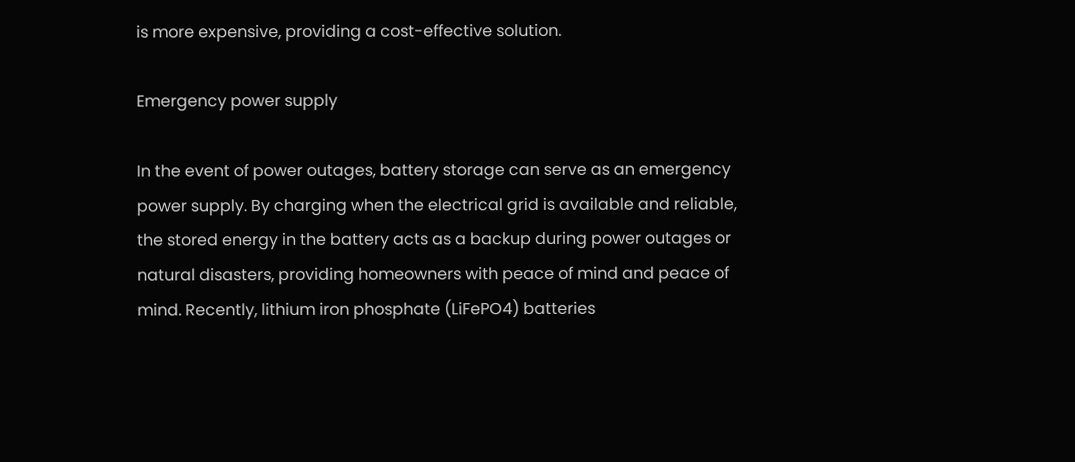is more expensive, providing a cost-effective solution.

Emergency power supply

In the event of power outages, battery storage can serve as an emergency power supply. By charging when the electrical grid is available and reliable, the stored energy in the battery acts as a backup during power outages or natural disasters, providing homeowners with peace of mind and peace of mind. Recently, lithium iron phosphate (LiFePO4) batteries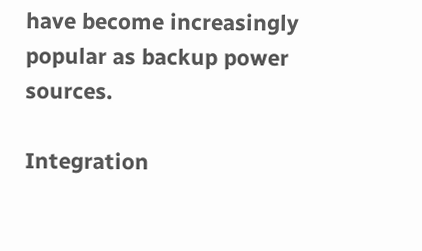have become increasingly popular as backup power sources.

Integration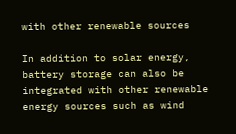with other renewable sources

In addition to solar energy, battery storage can also be integrated with other renewable energy sources such as wind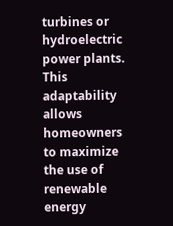turbines or hydroelectric power plants. This adaptability allows homeowners to maximize the use of renewable energy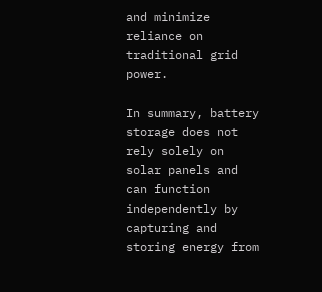and minimize reliance on traditional grid power.

In summary, battery storage does not rely solely on solar panels and can function independently by capturing and storing energy from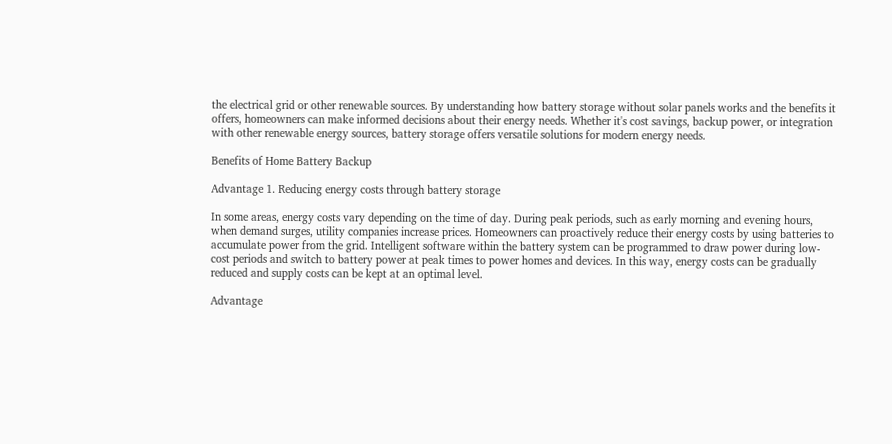the electrical grid or other renewable sources. By understanding how battery storage without solar panels works and the benefits it offers, homeowners can make informed decisions about their energy needs. Whether it's cost savings, backup power, or integration with other renewable energy sources, battery storage offers versatile solutions for modern energy needs.

Benefits of Home Battery Backup

Advantage 1. Reducing energy costs through battery storage

In some areas, energy costs vary depending on the time of day. During peak periods, such as early morning and evening hours, when demand surges, utility companies increase prices. Homeowners can proactively reduce their energy costs by using batteries to accumulate power from the grid. Intelligent software within the battery system can be programmed to draw power during low-cost periods and switch to battery power at peak times to power homes and devices. In this way, energy costs can be gradually reduced and supply costs can be kept at an optimal level.

Advantage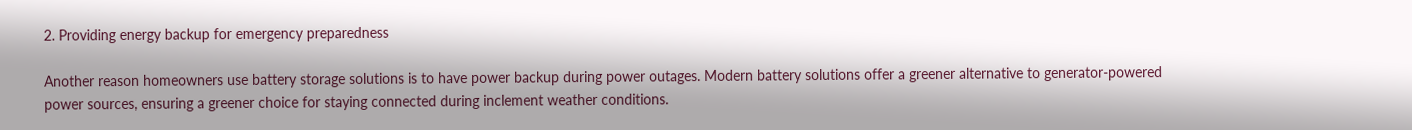2. Providing energy backup for emergency preparedness

Another reason homeowners use battery storage solutions is to have power backup during power outages. Modern battery solutions offer a greener alternative to generator-powered power sources, ensuring a greener choice for staying connected during inclement weather conditions.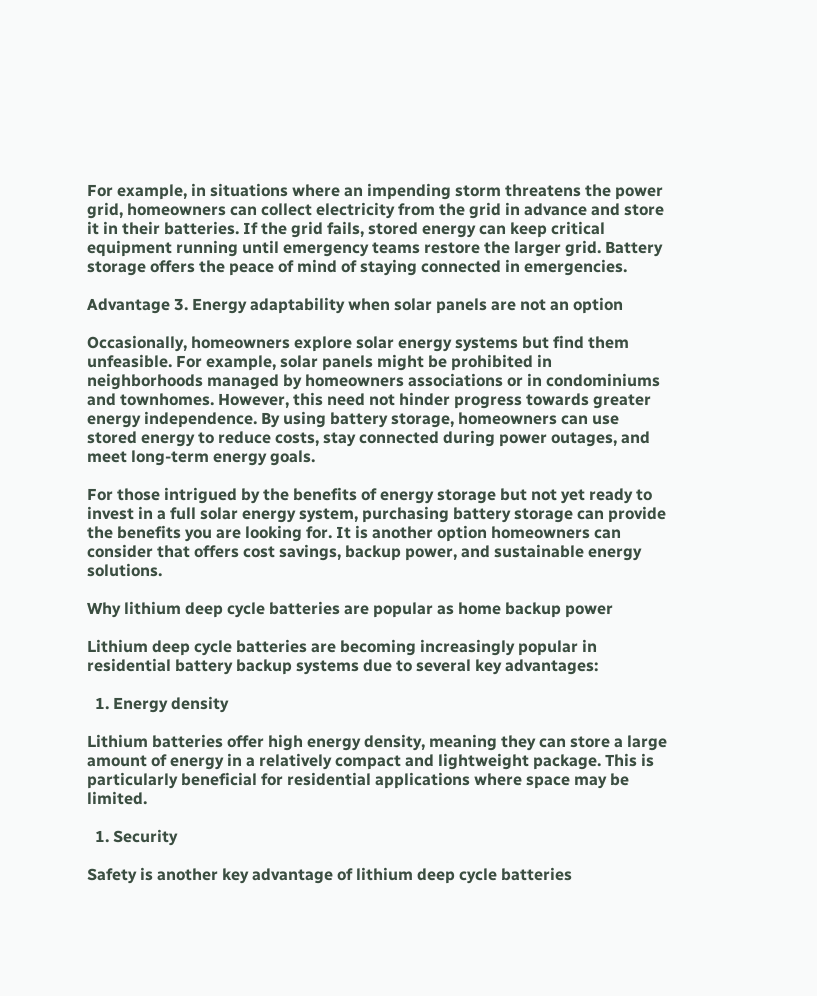For example, in situations where an impending storm threatens the power grid, homeowners can collect electricity from the grid in advance and store it in their batteries. If the grid fails, stored energy can keep critical equipment running until emergency teams restore the larger grid. Battery storage offers the peace of mind of staying connected in emergencies.

Advantage 3. Energy adaptability when solar panels are not an option

Occasionally, homeowners explore solar energy systems but find them unfeasible. For example, solar panels might be prohibited in neighborhoods managed by homeowners associations or in condominiums and townhomes. However, this need not hinder progress towards greater energy independence. By using battery storage, homeowners can use stored energy to reduce costs, stay connected during power outages, and meet long-term energy goals.

For those intrigued by the benefits of energy storage but not yet ready to invest in a full solar energy system, purchasing battery storage can provide the benefits you are looking for. It is another option homeowners can consider that offers cost savings, backup power, and sustainable energy solutions.

Why lithium deep cycle batteries are popular as home backup power

Lithium deep cycle batteries are becoming increasingly popular in residential battery backup systems due to several key advantages:

  1. Energy density

Lithium batteries offer high energy density, meaning they can store a large amount of energy in a relatively compact and lightweight package. This is particularly beneficial for residential applications where space may be limited.

  1. Security

Safety is another key advantage of lithium deep cycle batteries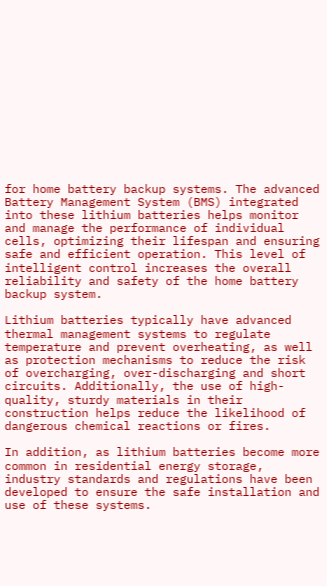for home battery backup systems. The advanced Battery Management System (BMS) integrated into these lithium batteries helps monitor and manage the performance of individual cells, optimizing their lifespan and ensuring safe and efficient operation. This level of intelligent control increases the overall reliability and safety of the home battery backup system.

Lithium batteries typically have advanced thermal management systems to regulate temperature and prevent overheating, as well as protection mechanisms to reduce the risk of overcharging, over-discharging and short circuits. Additionally, the use of high-quality, sturdy materials in their construction helps reduce the likelihood of dangerous chemical reactions or fires.

In addition, as lithium batteries become more common in residential energy storage, industry standards and regulations have been developed to ensure the safe installation and use of these systems.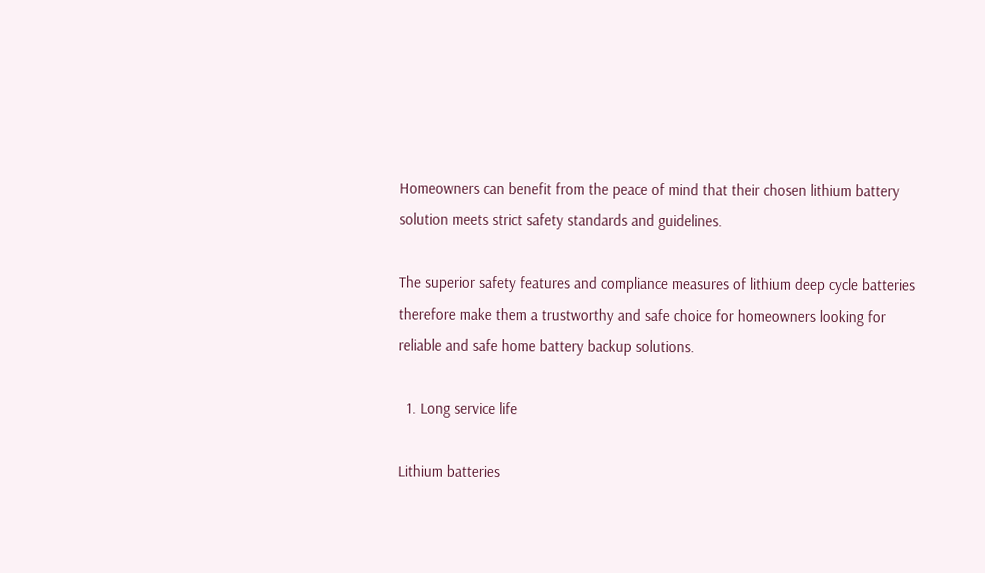Homeowners can benefit from the peace of mind that their chosen lithium battery solution meets strict safety standards and guidelines.

The superior safety features and compliance measures of lithium deep cycle batteries therefore make them a trustworthy and safe choice for homeowners looking for reliable and safe home battery backup solutions.

  1. Long service life

Lithium batteries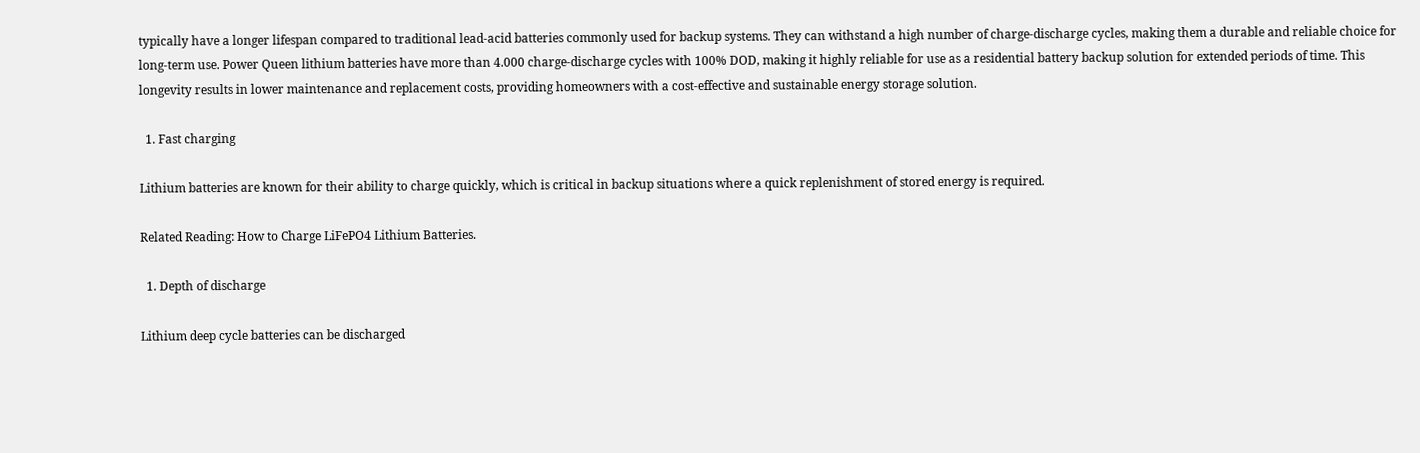typically have a longer lifespan compared to traditional lead-acid batteries commonly used for backup systems. They can withstand a high number of charge-discharge cycles, making them a durable and reliable choice for long-term use. Power Queen lithium batteries have more than 4.000 charge-discharge cycles with 100% DOD, making it highly reliable for use as a residential battery backup solution for extended periods of time. This longevity results in lower maintenance and replacement costs, providing homeowners with a cost-effective and sustainable energy storage solution.

  1. Fast charging

Lithium batteries are known for their ability to charge quickly, which is critical in backup situations where a quick replenishment of stored energy is required.

Related Reading: How to Charge LiFePO4 Lithium Batteries.

  1. Depth of discharge

Lithium deep cycle batteries can be discharged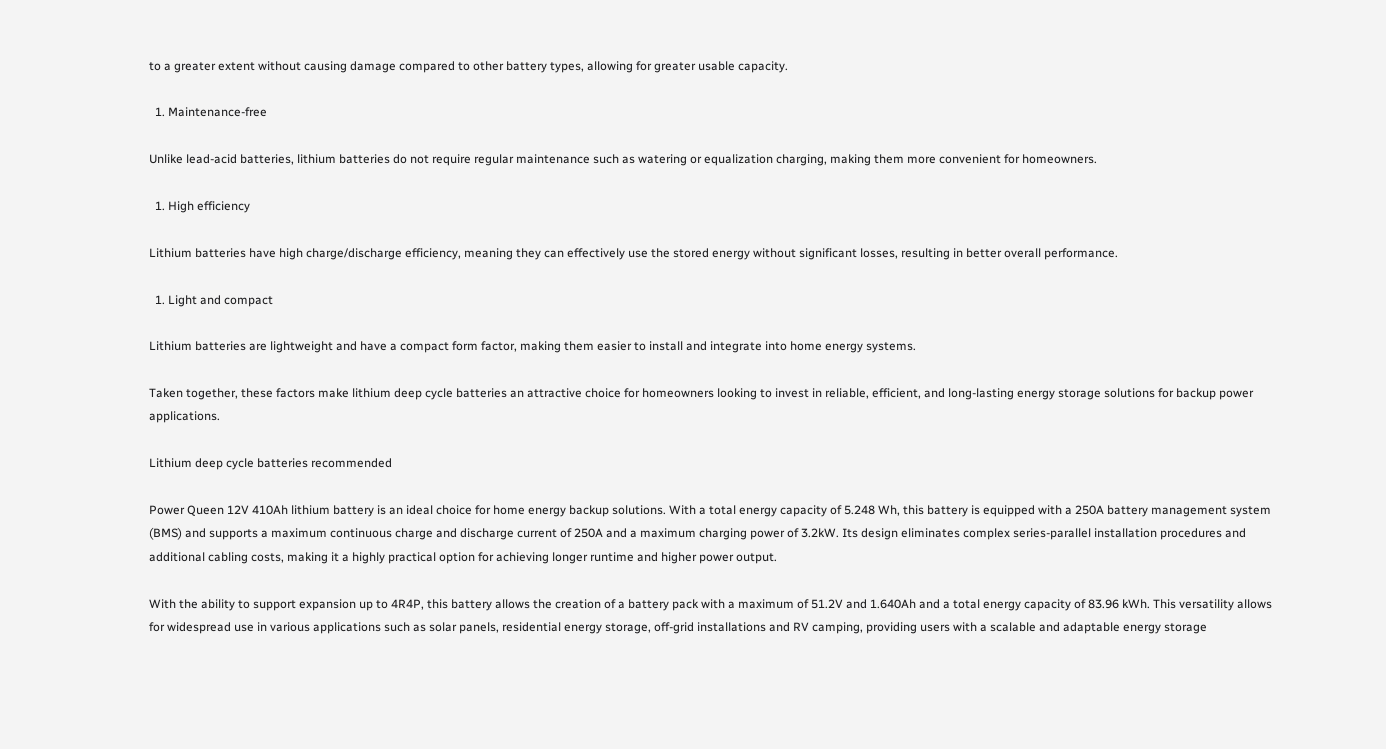to a greater extent without causing damage compared to other battery types, allowing for greater usable capacity.

  1. Maintenance-free

Unlike lead-acid batteries, lithium batteries do not require regular maintenance such as watering or equalization charging, making them more convenient for homeowners.

  1. High efficiency

Lithium batteries have high charge/discharge efficiency, meaning they can effectively use the stored energy without significant losses, resulting in better overall performance.

  1. Light and compact

Lithium batteries are lightweight and have a compact form factor, making them easier to install and integrate into home energy systems.

Taken together, these factors make lithium deep cycle batteries an attractive choice for homeowners looking to invest in reliable, efficient, and long-lasting energy storage solutions for backup power applications.

Lithium deep cycle batteries recommended

Power Queen 12V 410Ah lithium battery is an ideal choice for home energy backup solutions. With a total energy capacity of 5.248 Wh, this battery is equipped with a 250A battery management system (BMS) and supports a maximum continuous charge and discharge current of 250A and a maximum charging power of 3.2kW. Its design eliminates complex series-parallel installation procedures and additional cabling costs, making it a highly practical option for achieving longer runtime and higher power output.

With the ability to support expansion up to 4R4P, this battery allows the creation of a battery pack with a maximum of 51.2V and 1.640Ah and a total energy capacity of 83.96 kWh. This versatility allows for widespread use in various applications such as solar panels, residential energy storage, off-grid installations and RV camping, providing users with a scalable and adaptable energy storage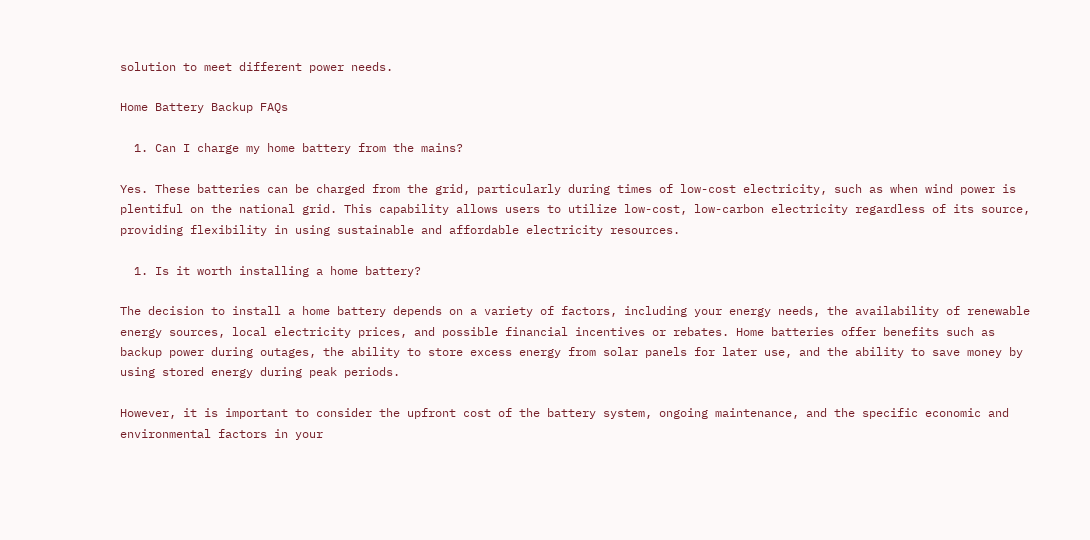solution to meet different power needs.

Home Battery Backup FAQs

  1. Can I charge my home battery from the mains?

Yes. These batteries can be charged from the grid, particularly during times of low-cost electricity, such as when wind power is plentiful on the national grid. This capability allows users to utilize low-cost, low-carbon electricity regardless of its source, providing flexibility in using sustainable and affordable electricity resources.

  1. Is it worth installing a home battery?

The decision to install a home battery depends on a variety of factors, including your energy needs, the availability of renewable energy sources, local electricity prices, and possible financial incentives or rebates. Home batteries offer benefits such as backup power during outages, the ability to store excess energy from solar panels for later use, and the ability to save money by using stored energy during peak periods.

However, it is important to consider the upfront cost of the battery system, ongoing maintenance, and the specific economic and environmental factors in your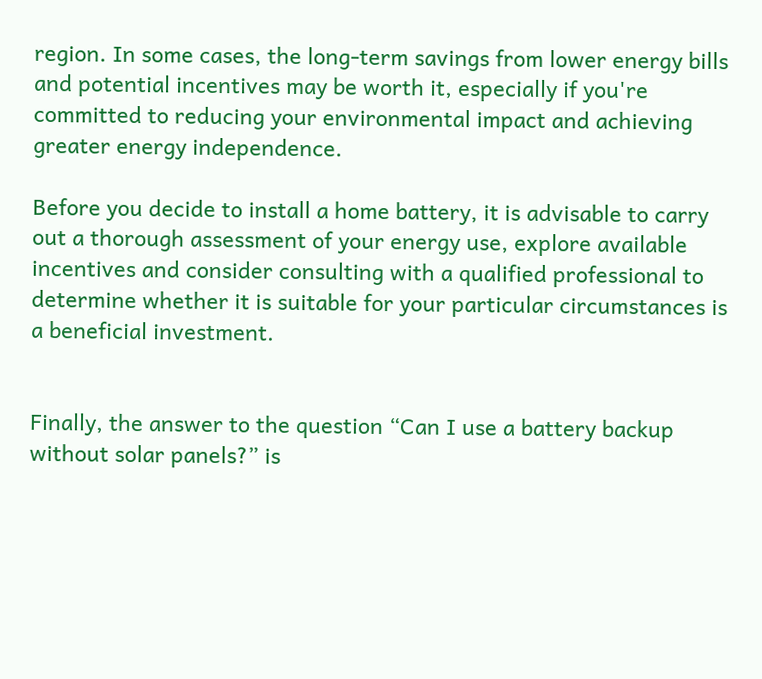region. In some cases, the long-term savings from lower energy bills and potential incentives may be worth it, especially if you're committed to reducing your environmental impact and achieving greater energy independence.

Before you decide to install a home battery, it is advisable to carry out a thorough assessment of your energy use, explore available incentives and consider consulting with a qualified professional to determine whether it is suitable for your particular circumstances is a beneficial investment.


Finally, the answer to the question “Can I use a battery backup without solar panels?” is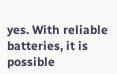yes. With reliable batteries, it is possible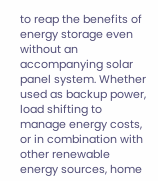to reap the benefits of energy storage even without an accompanying solar panel system. Whether used as backup power, load shifting to manage energy costs, or in combination with other renewable energy sources, home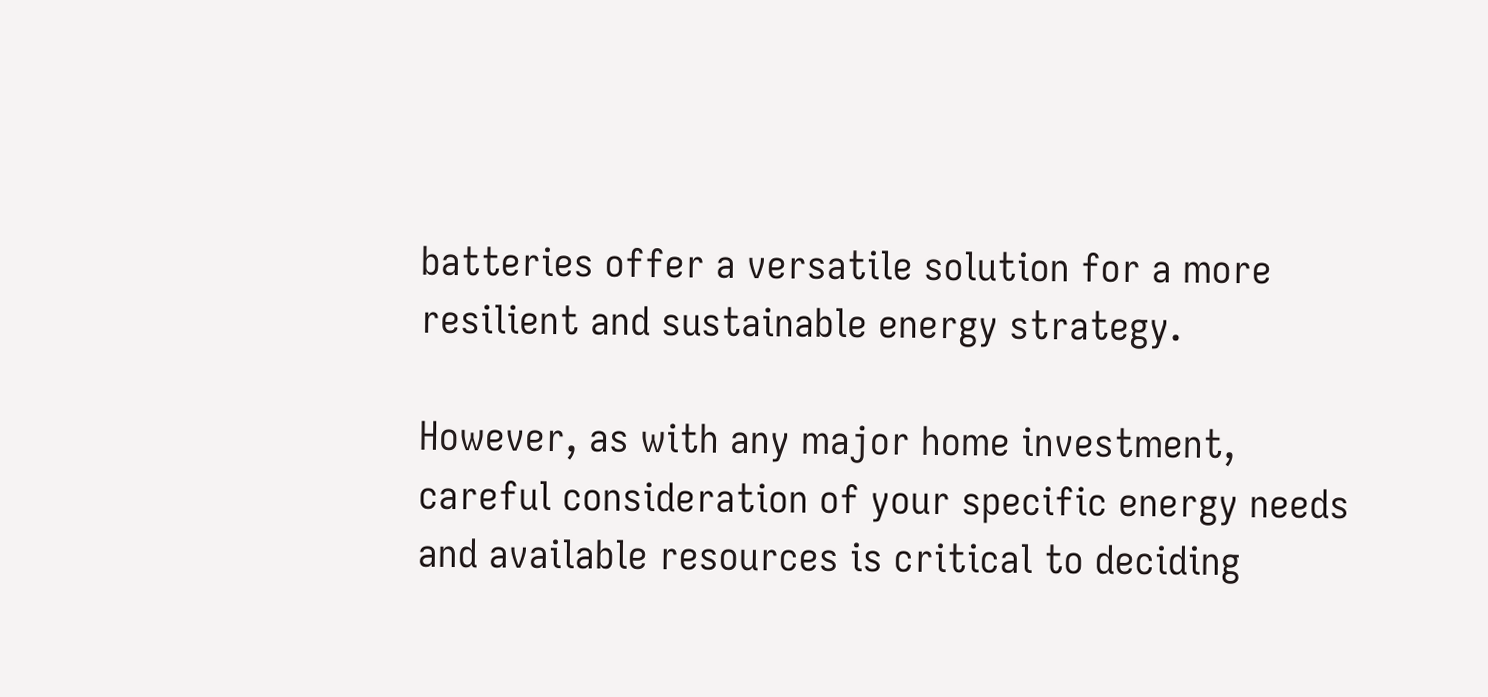batteries offer a versatile solution for a more resilient and sustainable energy strategy.

However, as with any major home investment, careful consideration of your specific energy needs and available resources is critical to deciding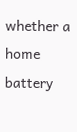whether a home battery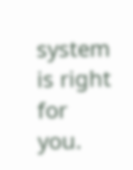system is right for you.